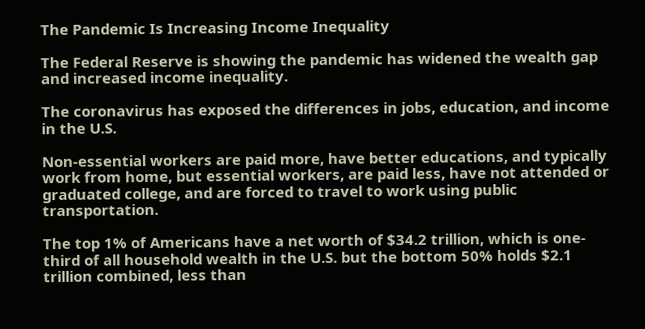The Pandemic Is Increasing Income Inequality

The Federal Reserve is showing the pandemic has widened the wealth gap and increased income inequality.

The coronavirus has exposed the differences in jobs, education, and income in the U.S.

Non-essential workers are paid more, have better educations, and typically work from home, but essential workers, are paid less, have not attended or graduated college, and are forced to travel to work using public transportation.

The top 1% of Americans have a net worth of $34.2 trillion, which is one-third of all household wealth in the U.S. but the bottom 50% holds $2.1 trillion combined, less than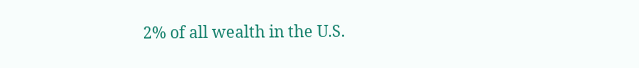2% of all wealth in the U.S.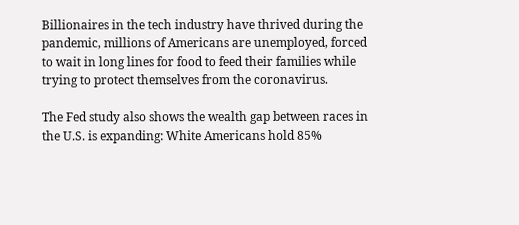Billionaires in the tech industry have thrived during the pandemic, millions of Americans are unemployed, forced to wait in long lines for food to feed their families while trying to protect themselves from the coronavirus.

The Fed study also shows the wealth gap between races in the U.S. is expanding: White Americans hold 85%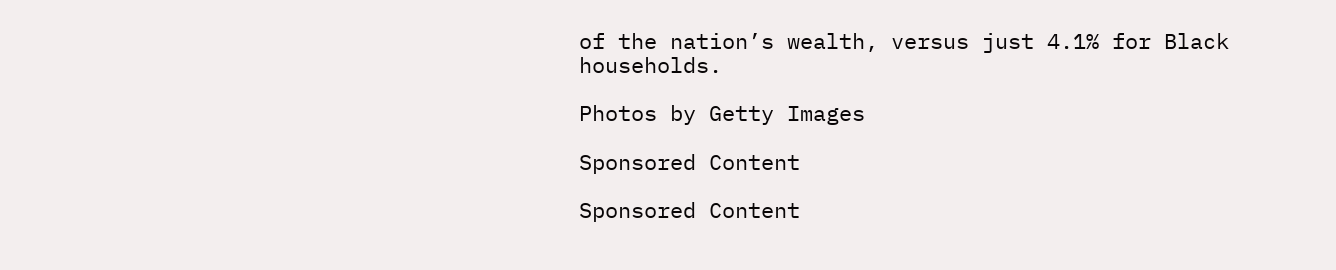of the nation’s wealth, versus just 4.1% for Black households.

Photos by Getty Images

Sponsored Content

Sponsored Content